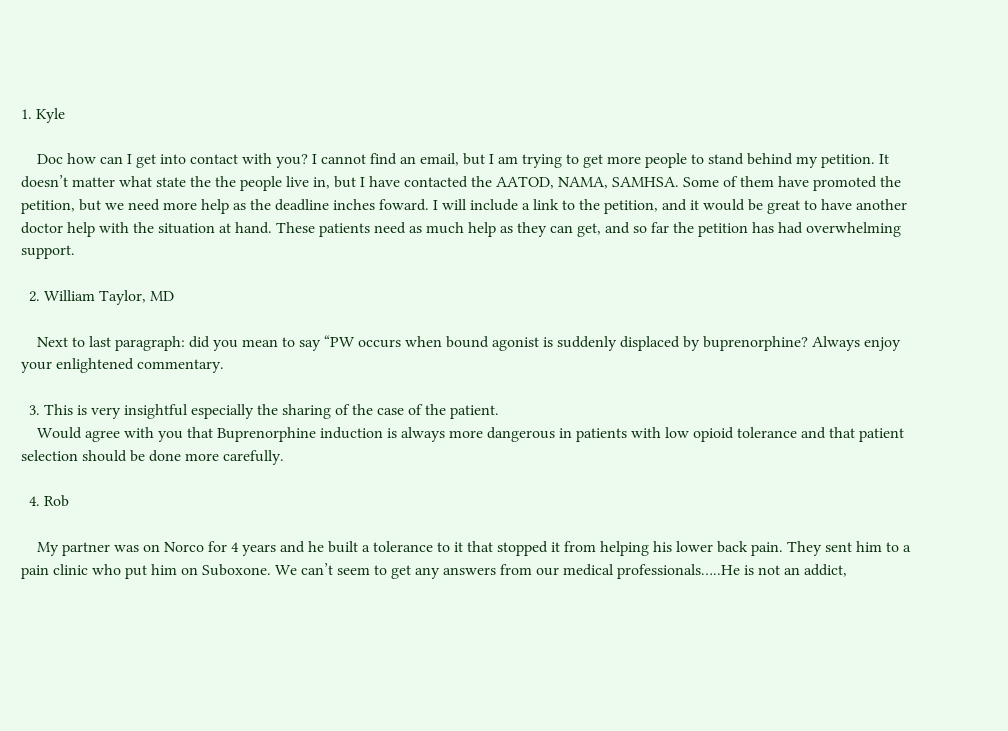1. Kyle

    Doc how can I get into contact with you? I cannot find an email, but I am trying to get more people to stand behind my petition. It doesn’t matter what state the the people live in, but I have contacted the AATOD, NAMA, SAMHSA. Some of them have promoted the petition, but we need more help as the deadline inches foward. I will include a link to the petition, and it would be great to have another doctor help with the situation at hand. These patients need as much help as they can get, and so far the petition has had overwhelming support.

  2. William Taylor, MD

    Next to last paragraph: did you mean to say “PW occurs when bound agonist is suddenly displaced by buprenorphine? Always enjoy your enlightened commentary.

  3. This is very insightful especially the sharing of the case of the patient.
    Would agree with you that Buprenorphine induction is always more dangerous in patients with low opioid tolerance and that patient selection should be done more carefully.

  4. Rob

    My partner was on Norco for 4 years and he built a tolerance to it that stopped it from helping his lower back pain. They sent him to a pain clinic who put him on Suboxone. We can’t seem to get any answers from our medical professionals…..He is not an addict,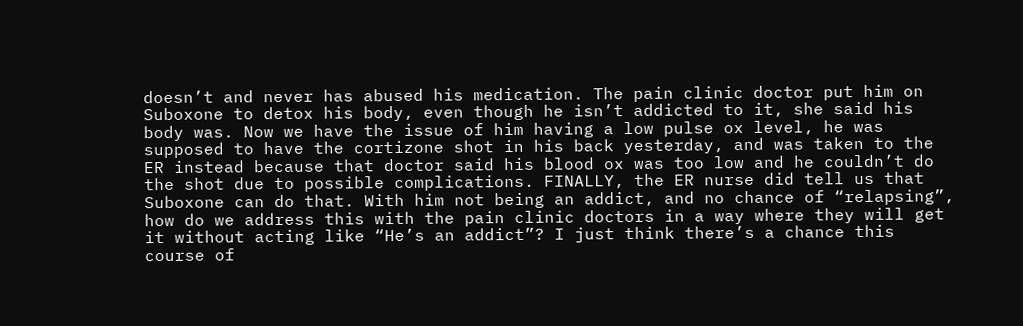doesn’t and never has abused his medication. The pain clinic doctor put him on Suboxone to detox his body, even though he isn’t addicted to it, she said his body was. Now we have the issue of him having a low pulse ox level, he was supposed to have the cortizone shot in his back yesterday, and was taken to the ER instead because that doctor said his blood ox was too low and he couldn’t do the shot due to possible complications. FINALLY, the ER nurse did tell us that Suboxone can do that. With him not being an addict, and no chance of “relapsing”, how do we address this with the pain clinic doctors in a way where they will get it without acting like “He’s an addict”? I just think there’s a chance this course of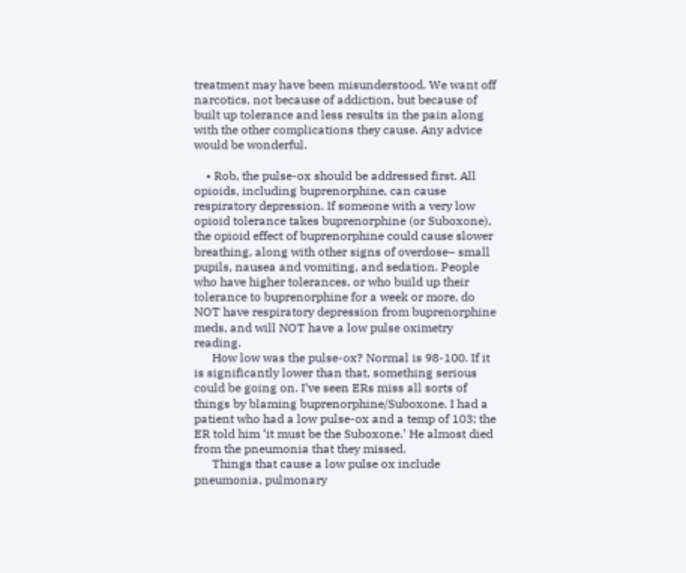treatment may have been misunderstood. We want off narcotics, not because of addiction, but because of built up tolerance and less results in the pain along with the other complications they cause. Any advice would be wonderful.

    • Rob, the pulse-ox should be addressed first. All opioids, including buprenorphine, can cause respiratory depression. If someone with a very low opioid tolerance takes buprenorphine (or Suboxone), the opioid effect of buprenorphine could cause slower breathing, along with other signs of overdose– small pupils, nausea and vomiting, and sedation. People who have higher tolerances, or who build up their tolerance to buprenorphine for a week or more, do NOT have respiratory depression from buprenorphine meds, and will NOT have a low pulse oximetry reading.
      How low was the pulse-ox? Normal is 98-100. If it is significantly lower than that, something serious could be going on. I’ve seen ERs miss all sorts of things by blaming buprenorphine/Suboxone. I had a patient who had a low pulse-ox and a temp of 103; the ER told him ‘it must be the Suboxone.’ He almost died from the pneumonia that they missed.
      Things that cause a low pulse ox include pneumonia, pulmonary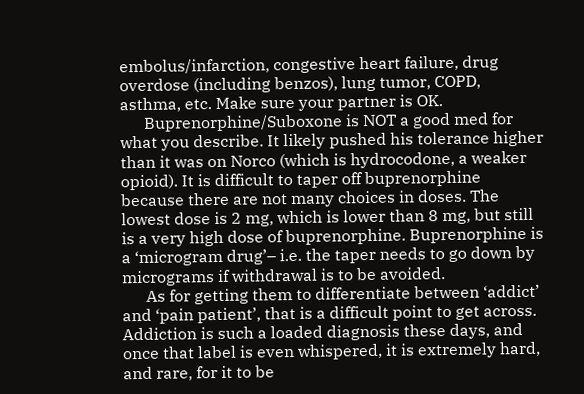embolus/infarction, congestive heart failure, drug overdose (including benzos), lung tumor, COPD, asthma, etc. Make sure your partner is OK.
      Buprenorphine/Suboxone is NOT a good med for what you describe. It likely pushed his tolerance higher than it was on Norco (which is hydrocodone, a weaker opioid). It is difficult to taper off buprenorphine because there are not many choices in doses. The lowest dose is 2 mg, which is lower than 8 mg, but still is a very high dose of buprenorphine. Buprenorphine is a ‘microgram drug’– i.e. the taper needs to go down by micrograms if withdrawal is to be avoided.
      As for getting them to differentiate between ‘addict’ and ‘pain patient’, that is a difficult point to get across. Addiction is such a loaded diagnosis these days, and once that label is even whispered, it is extremely hard, and rare, for it to be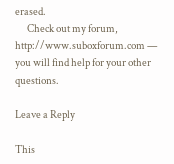erased.
      Check out my forum, http://www.suboxforum.com — you will find help for your other questions.

Leave a Reply

This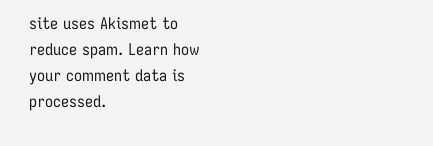site uses Akismet to reduce spam. Learn how your comment data is processed.